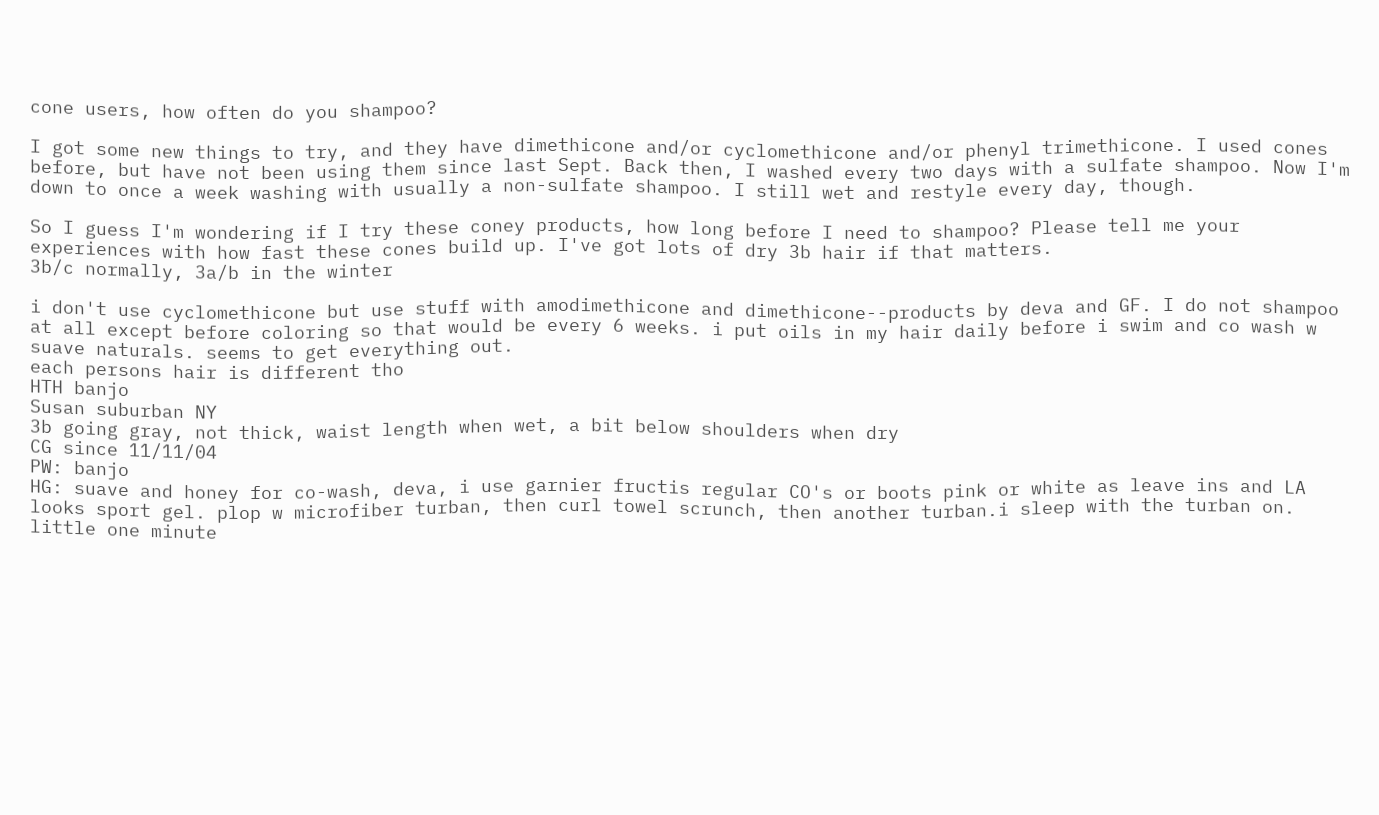cone users, how often do you shampoo?

I got some new things to try, and they have dimethicone and/or cyclomethicone and/or phenyl trimethicone. I used cones before, but have not been using them since last Sept. Back then, I washed every two days with a sulfate shampoo. Now I'm down to once a week washing with usually a non-sulfate shampoo. I still wet and restyle every day, though.

So I guess I'm wondering if I try these coney products, how long before I need to shampoo? Please tell me your experiences with how fast these cones build up. I've got lots of dry 3b hair if that matters.
3b/c normally, 3a/b in the winter

i don't use cyclomethicone but use stuff with amodimethicone and dimethicone--products by deva and GF. I do not shampoo at all except before coloring so that would be every 6 weeks. i put oils in my hair daily before i swim and co wash w suave naturals. seems to get everything out.
each persons hair is different tho
HTH banjo
Susan suburban NY
3b going gray, not thick, waist length when wet, a bit below shoulders when dry
CG since 11/11/04
PW: banjo
HG: suave and honey for co-wash, deva, i use garnier fructis regular CO's or boots pink or white as leave ins and LA looks sport gel. plop w microfiber turban, then curl towel scrunch, then another turban.i sleep with the turban on. little one minute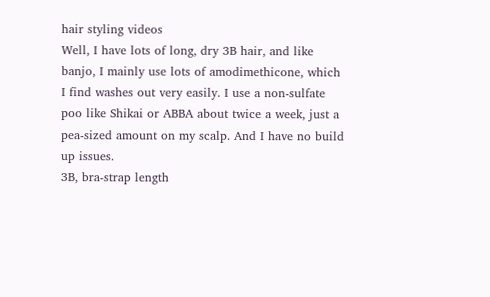hair styling videos
Well, I have lots of long, dry 3B hair, and like banjo, I mainly use lots of amodimethicone, which I find washes out very easily. I use a non-sulfate poo like Shikai or ABBA about twice a week, just a pea-sized amount on my scalp. And I have no build up issues.
3B, bra-strap length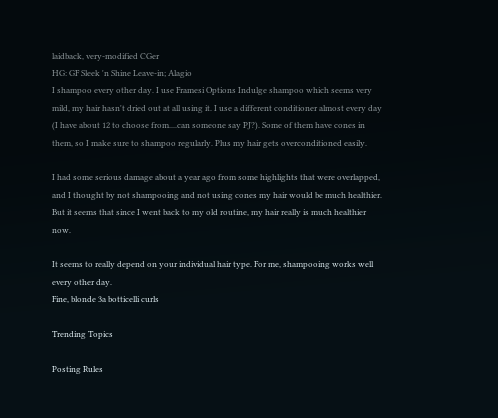laidback, very-modified CGer
HG: GF Sleek 'n Shine Leave-in; Alagio
I shampoo every other day. I use Framesi Options Indulge shampoo which seems very mild, my hair hasn't dried out at all using it. I use a different conditioner almost every day (I have about 12 to choose from....can someone say PJ?). Some of them have cones in them, so I make sure to shampoo regularly. Plus my hair gets overconditioned easily.

I had some serious damage about a year ago from some highlights that were overlapped, and I thought by not shampooing and not using cones my hair would be much healthier. But it seems that since I went back to my old routine, my hair really is much healthier now.

It seems to really depend on your individual hair type. For me, shampooing works well every other day.
Fine, blonde 3a botticelli curls

Trending Topics

Posting Rules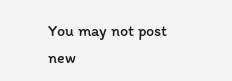You may not post new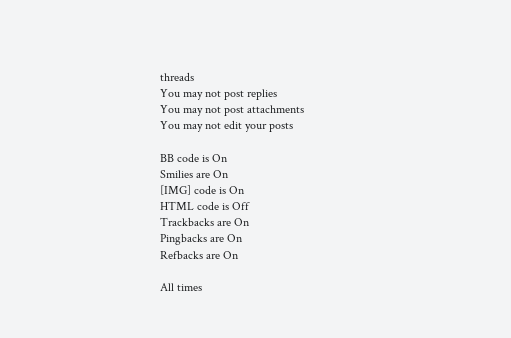threads
You may not post replies
You may not post attachments
You may not edit your posts

BB code is On
Smilies are On
[IMG] code is On
HTML code is Off
Trackbacks are On
Pingbacks are On
Refbacks are On

All times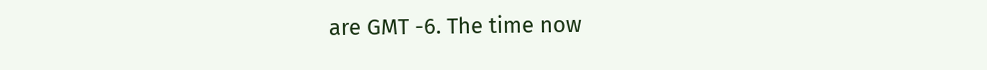are GMT -6. The time now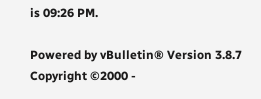is 09:26 PM.

Powered by vBulletin® Version 3.8.7
Copyright ©2000 -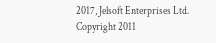2017, Jelsoft Enterprises Ltd.
Copyright 2011